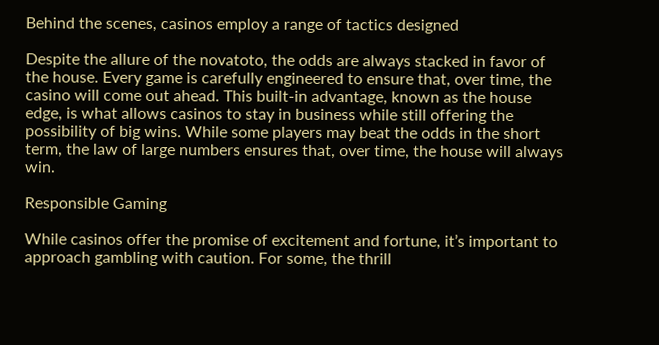Behind the scenes, casinos employ a range of tactics designed

Despite the allure of the novatoto, the odds are always stacked in favor of the house. Every game is carefully engineered to ensure that, over time, the casino will come out ahead. This built-in advantage, known as the house edge, is what allows casinos to stay in business while still offering the possibility of big wins. While some players may beat the odds in the short term, the law of large numbers ensures that, over time, the house will always win.

Responsible Gaming

While casinos offer the promise of excitement and fortune, it’s important to approach gambling with caution. For some, the thrill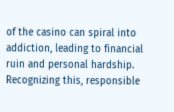of the casino can spiral into addiction, leading to financial ruin and personal hardship. Recognizing this, responsible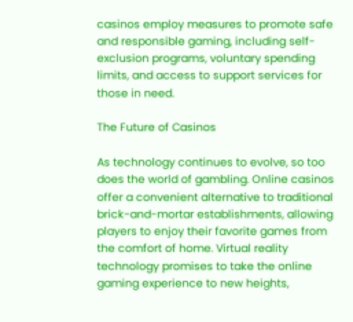casinos employ measures to promote safe and responsible gaming, including self-exclusion programs, voluntary spending limits, and access to support services for those in need.

The Future of Casinos

As technology continues to evolve, so too does the world of gambling. Online casinos offer a convenient alternative to traditional brick-and-mortar establishments, allowing players to enjoy their favorite games from the comfort of home. Virtual reality technology promises to take the online gaming experience to new heights,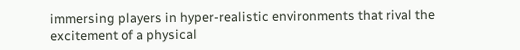immersing players in hyper-realistic environments that rival the excitement of a physical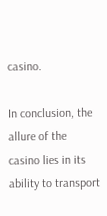casino.

In conclusion, the allure of the casino lies in its ability to transport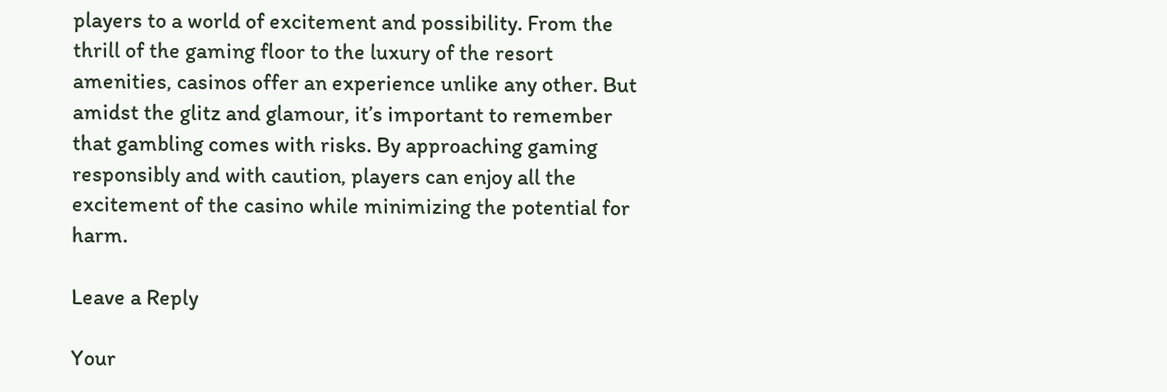players to a world of excitement and possibility. From the thrill of the gaming floor to the luxury of the resort amenities, casinos offer an experience unlike any other. But amidst the glitz and glamour, it’s important to remember that gambling comes with risks. By approaching gaming responsibly and with caution, players can enjoy all the excitement of the casino while minimizing the potential for harm.

Leave a Reply

Your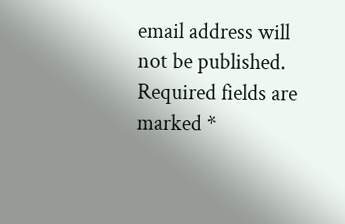email address will not be published. Required fields are marked *